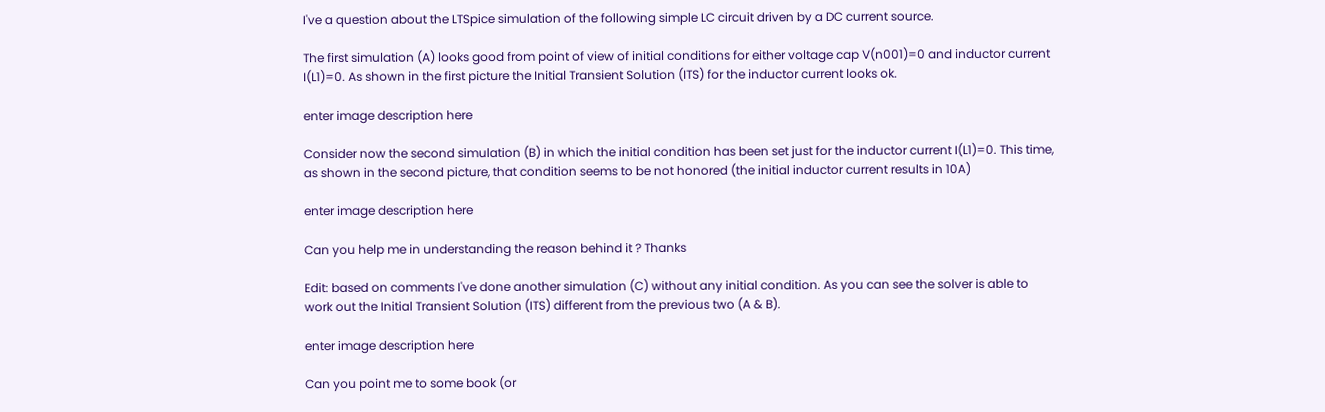I've a question about the LTSpice simulation of the following simple LC circuit driven by a DC current source.

The first simulation (A) looks good from point of view of initial conditions for either voltage cap V(n001)=0 and inductor current I(L1)=0. As shown in the first picture the Initial Transient Solution (ITS) for the inductor current looks ok.

enter image description here

Consider now the second simulation (B) in which the initial condition has been set just for the inductor current I(L1)=0. This time, as shown in the second picture, that condition seems to be not honored (the initial inductor current results in 10A)

enter image description here

Can you help me in understanding the reason behind it ? Thanks

Edit: based on comments I've done another simulation (C) without any initial condition. As you can see the solver is able to work out the Initial Transient Solution (ITS) different from the previous two (A & B).

enter image description here

Can you point me to some book (or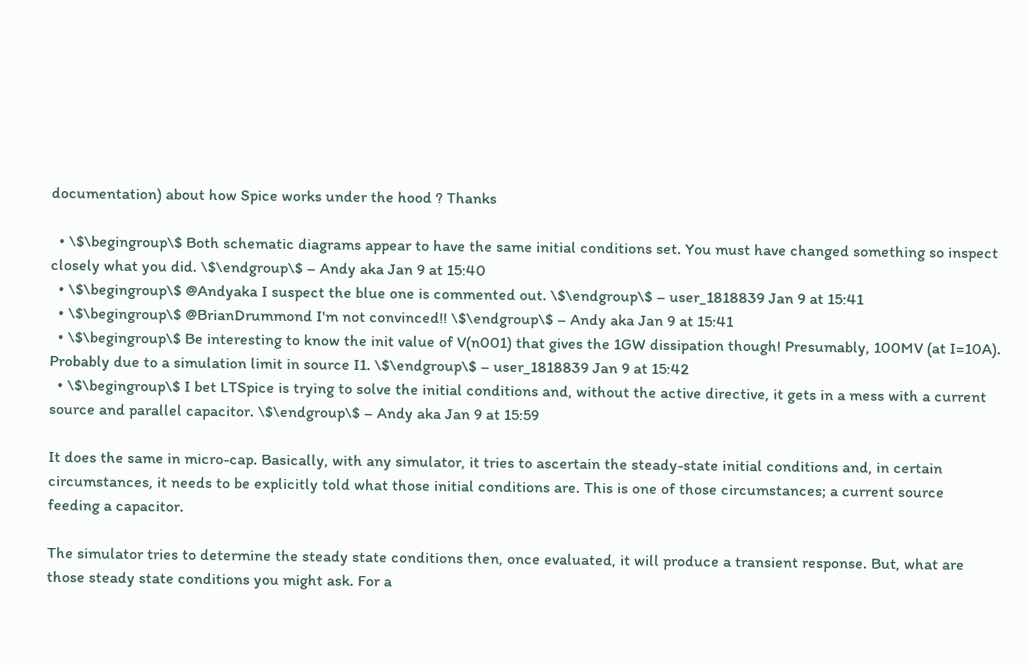documentation) about how Spice works under the hood ? Thanks

  • \$\begingroup\$ Both schematic diagrams appear to have the same initial conditions set. You must have changed something so inspect closely what you did. \$\endgroup\$ – Andy aka Jan 9 at 15:40
  • \$\begingroup\$ @Andyaka I suspect the blue one is commented out. \$\endgroup\$ – user_1818839 Jan 9 at 15:41
  • \$\begingroup\$ @BrianDrummond I'm not convinced!! \$\endgroup\$ – Andy aka Jan 9 at 15:41
  • \$\begingroup\$ Be interesting to know the init value of V(n001) that gives the 1GW dissipation though! Presumably, 100MV (at I=10A). Probably due to a simulation limit in source I1. \$\endgroup\$ – user_1818839 Jan 9 at 15:42
  • \$\begingroup\$ I bet LTSpice is trying to solve the initial conditions and, without the active directive, it gets in a mess with a current source and parallel capacitor. \$\endgroup\$ – Andy aka Jan 9 at 15:59

It does the same in micro-cap. Basically, with any simulator, it tries to ascertain the steady-state initial conditions and, in certain circumstances, it needs to be explicitly told what those initial conditions are. This is one of those circumstances; a current source feeding a capacitor.

The simulator tries to determine the steady state conditions then, once evaluated, it will produce a transient response. But, what are those steady state conditions you might ask. For a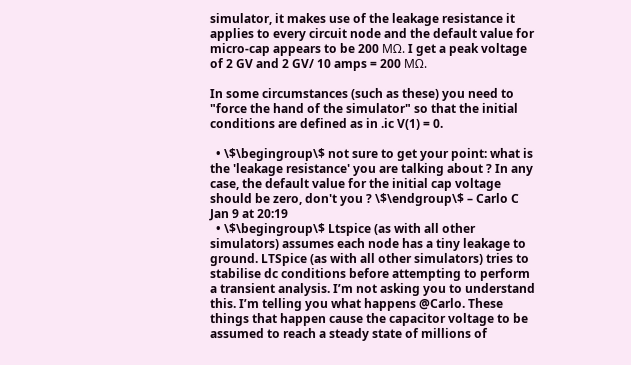simulator, it makes use of the leakage resistance it applies to every circuit node and the default value for micro-cap appears to be 200 MΩ. I get a peak voltage of 2 GV and 2 GV/ 10 amps = 200 MΩ.

In some circumstances (such as these) you need to "force the hand of the simulator" so that the initial conditions are defined as in .ic V(1) = 0.

  • \$\begingroup\$ not sure to get your point: what is the 'leakage resistance' you are talking about ? In any case, the default value for the initial cap voltage should be zero, don't you ? \$\endgroup\$ – Carlo C Jan 9 at 20:19
  • \$\begingroup\$ Ltspice (as with all other simulators) assumes each node has a tiny leakage to ground. LTSpice (as with all other simulators) tries to stabilise dc conditions before attempting to perform a transient analysis. I’m not asking you to understand this. I’m telling you what happens @Carlo. These things that happen cause the capacitor voltage to be assumed to reach a steady state of millions of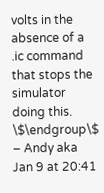volts in the absence of a .ic command that stops the simulator doing this. \$\endgroup\$ – Andy aka Jan 9 at 20:41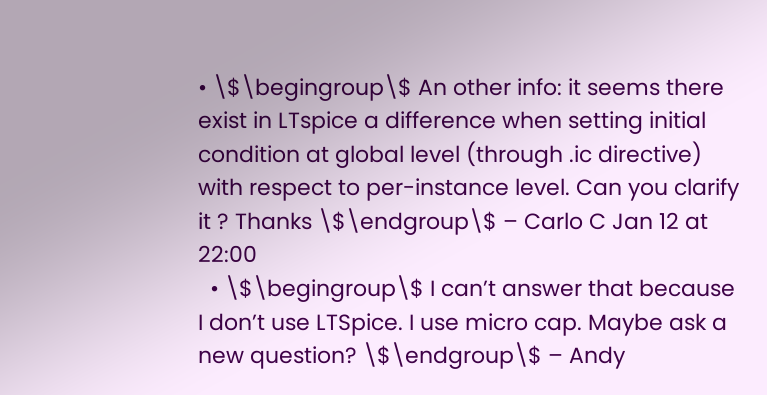• \$\begingroup\$ An other info: it seems there exist in LTspice a difference when setting initial condition at global level (through .ic directive) with respect to per-instance level. Can you clarify it ? Thanks \$\endgroup\$ – Carlo C Jan 12 at 22:00
  • \$\begingroup\$ I can’t answer that because I don’t use LTSpice. I use micro cap. Maybe ask a new question? \$\endgroup\$ – Andy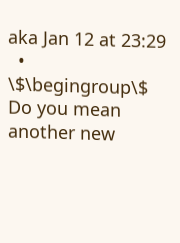aka Jan 12 at 23:29
  • \$\begingroup\$ Do you mean another new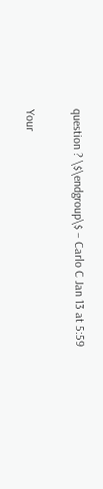question ? \$\endgroup\$ – Carlo C Jan 13 at 5:59

Your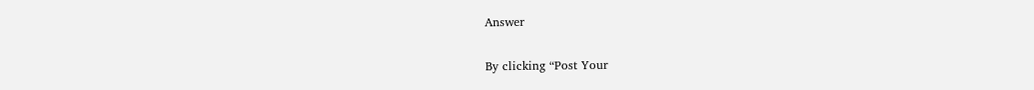Answer

By clicking “Post Your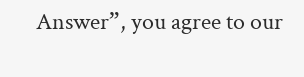Answer”, you agree to our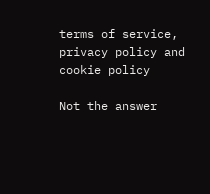terms of service, privacy policy and cookie policy

Not the answer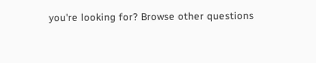you're looking for? Browse other questions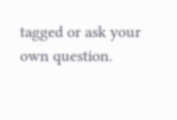tagged or ask your own question.